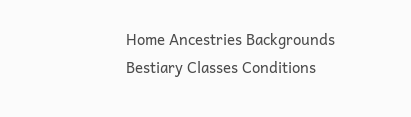Home Ancestries Backgrounds Bestiary Classes Conditions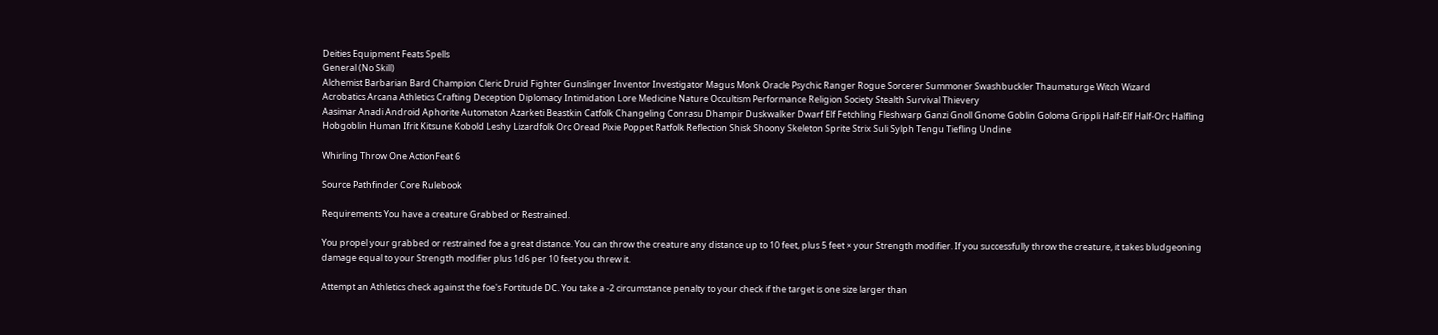Deities Equipment Feats Spells
General (No Skill)
Alchemist Barbarian Bard Champion Cleric Druid Fighter Gunslinger Inventor Investigator Magus Monk Oracle Psychic Ranger Rogue Sorcerer Summoner Swashbuckler Thaumaturge Witch Wizard
Acrobatics Arcana Athletics Crafting Deception Diplomacy Intimidation Lore Medicine Nature Occultism Performance Religion Society Stealth Survival Thievery
Aasimar Anadi Android Aphorite Automaton Azarketi Beastkin Catfolk Changeling Conrasu Dhampir Duskwalker Dwarf Elf Fetchling Fleshwarp Ganzi Gnoll Gnome Goblin Goloma Grippli Half-Elf Half-Orc Halfling Hobgoblin Human Ifrit Kitsune Kobold Leshy Lizardfolk Orc Oread Pixie Poppet Ratfolk Reflection Shisk Shoony Skeleton Sprite Strix Suli Sylph Tengu Tiefling Undine

Whirling Throw One ActionFeat 6

Source Pathfinder Core Rulebook

Requirements You have a creature Grabbed or Restrained.

You propel your grabbed or restrained foe a great distance. You can throw the creature any distance up to 10 feet, plus 5 feet × your Strength modifier. If you successfully throw the creature, it takes bludgeoning damage equal to your Strength modifier plus 1d6 per 10 feet you threw it.

Attempt an Athletics check against the foe's Fortitude DC. You take a -2 circumstance penalty to your check if the target is one size larger than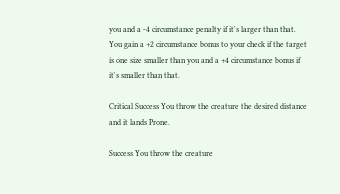you and a -4 circumstance penalty if it's larger than that. You gain a +2 circumstance bonus to your check if the target is one size smaller than you and a +4 circumstance bonus if it's smaller than that.

Critical Success You throw the creature the desired distance and it lands Prone.

Success You throw the creature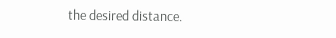the desired distance.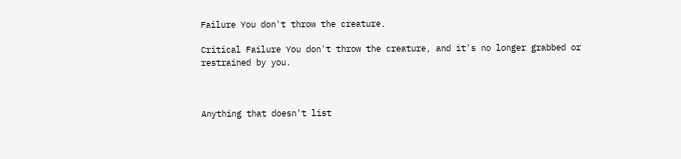Failure You don't throw the creature.

Critical Failure You don't throw the creature, and it's no longer grabbed or restrained by you.



Anything that doesn't list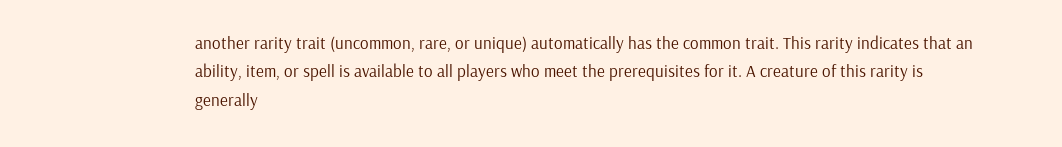another rarity trait (uncommon, rare, or unique) automatically has the common trait. This rarity indicates that an ability, item, or spell is available to all players who meet the prerequisites for it. A creature of this rarity is generally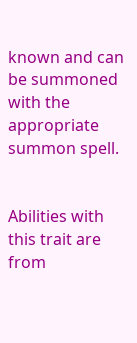known and can be summoned with the appropriate summon spell.


Abilities with this trait are from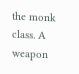the monk class. A weapon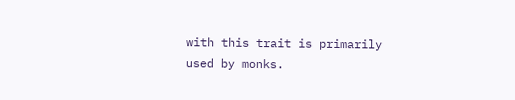with this trait is primarily used by monks.